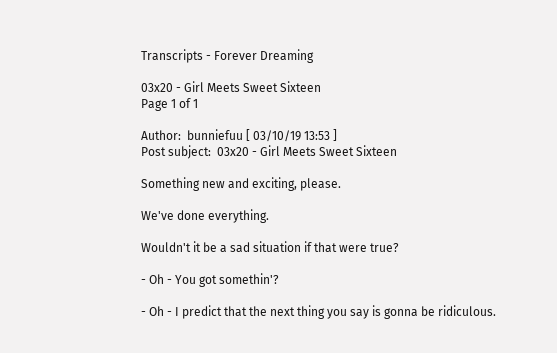Transcripts - Forever Dreaming

03x20 - Girl Meets Sweet Sixteen
Page 1 of 1

Author:  bunniefuu [ 03/10/19 13:53 ]
Post subject:  03x20 - Girl Meets Sweet Sixteen

Something new and exciting, please.

We've done everything.

Wouldn't it be a sad situation if that were true?

- Oh - You got somethin'?

- Oh - I predict that the next thing you say is gonna be ridiculous.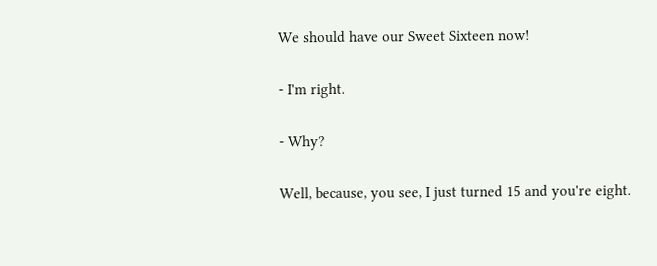We should have our Sweet Sixteen now!

- I'm right.

- Why?

Well, because, you see, I just turned 15 and you're eight.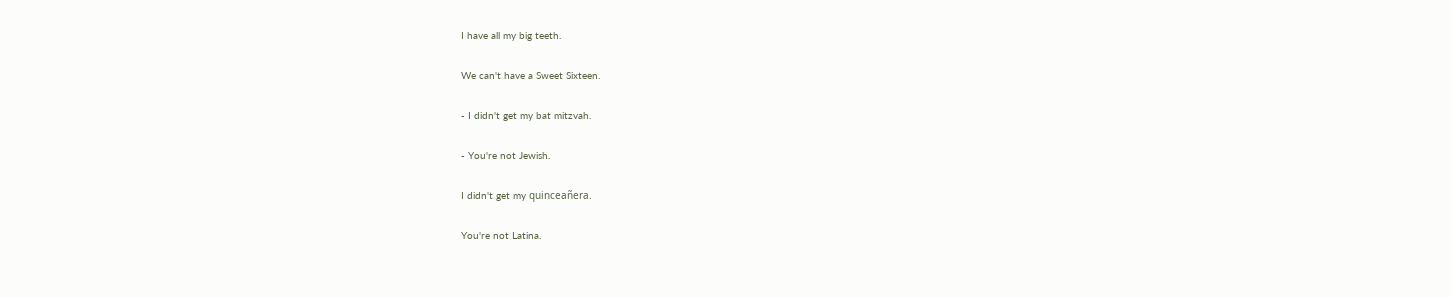I have all my big teeth.

We can't have a Sweet Sixteen.

- I didn't get my bat mitzvah.

- You're not Jewish.

I didn't get my quinceañera.

You're not Latina.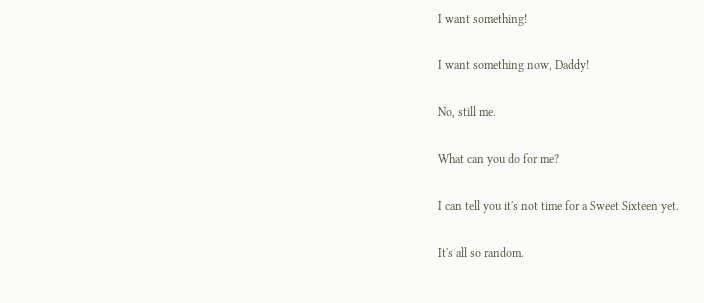I want something!

I want something now, Daddy!

No, still me.

What can you do for me?

I can tell you it's not time for a Sweet Sixteen yet.

It's all so random.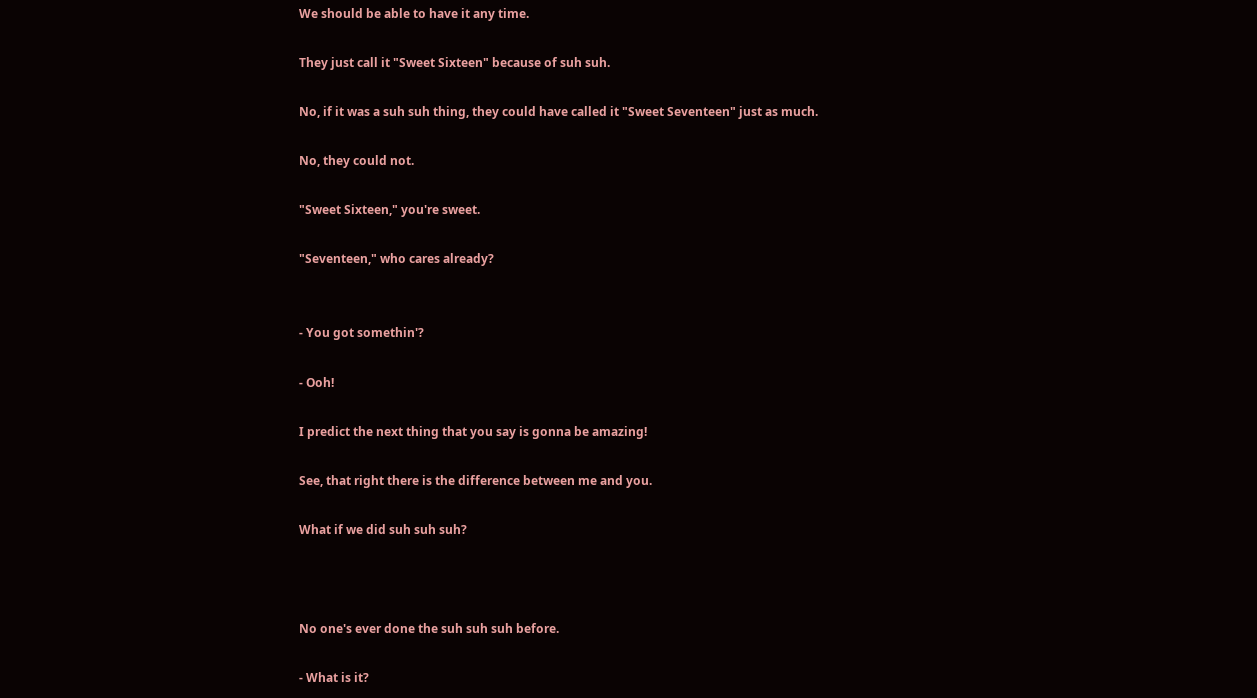We should be able to have it any time.

They just call it "Sweet Sixteen" because of suh suh.

No, if it was a suh suh thing, they could have called it "Sweet Seventeen" just as much.

No, they could not.

"Sweet Sixteen," you're sweet.

"Seventeen," who cares already?


- You got somethin'?

- Ooh!

I predict the next thing that you say is gonna be amazing!

See, that right there is the difference between me and you.

What if we did suh suh suh?



No one's ever done the suh suh suh before.

- What is it?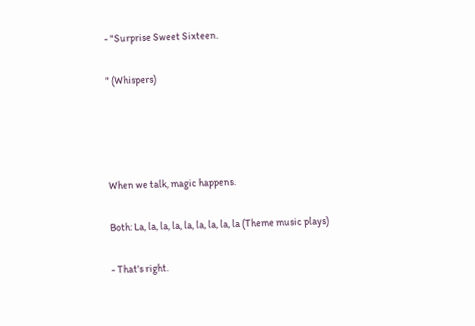- "Surprise Sweet Sixteen.

" (Whispers)




When we talk, magic happens.

Both: La, la, la, la, la, la, la, la, la (Theme music plays)

- That's right.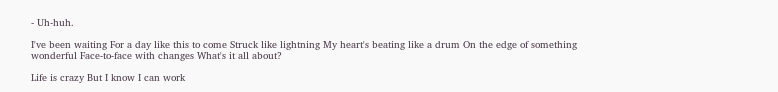- Uh-huh.

I've been waiting For a day like this to come Struck like lightning My heart's beating like a drum On the edge of something wonderful Face-to-face with changes What's it all about?

Life is crazy But I know I can work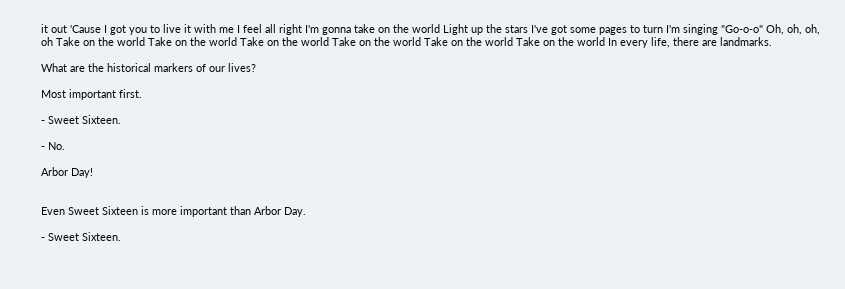it out 'Cause I got you to live it with me I feel all right I'm gonna take on the world Light up the stars I've got some pages to turn I'm singing "Go-o-o" Oh, oh, oh, oh Take on the world Take on the world Take on the world Take on the world Take on the world Take on the world In every life, there are landmarks.

What are the historical markers of our lives?

Most important first.

- Sweet Sixteen.

- No.

Arbor Day!


Even Sweet Sixteen is more important than Arbor Day.

- Sweet Sixteen.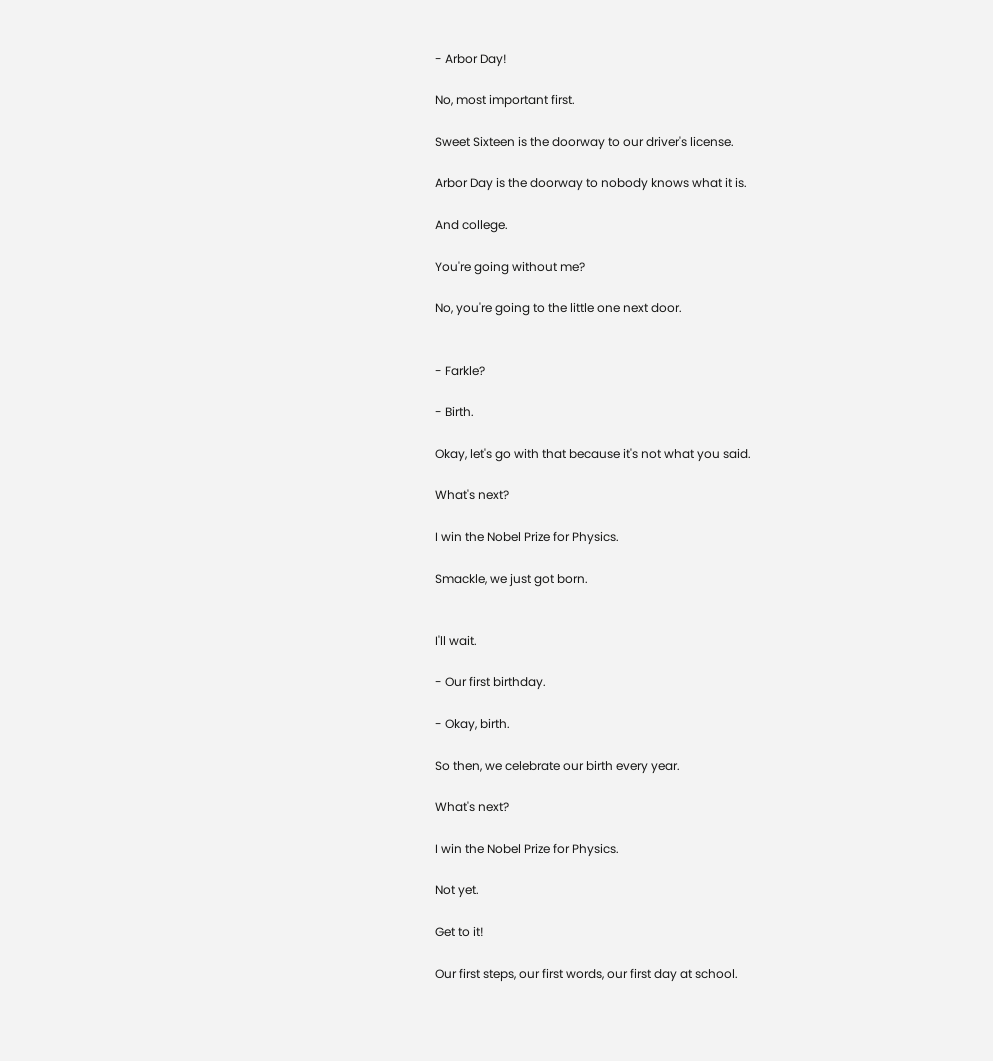- Arbor Day!

No, most important first.

Sweet Sixteen is the doorway to our driver's license.

Arbor Day is the doorway to nobody knows what it is.

And college.

You're going without me?

No, you're going to the little one next door.


- Farkle?

- Birth.

Okay, let's go with that because it's not what you said.

What's next?

I win the Nobel Prize for Physics.

Smackle, we just got born.


I'll wait.

- Our first birthday.

- Okay, birth.

So then, we celebrate our birth every year.

What's next?

I win the Nobel Prize for Physics.

Not yet.

Get to it!

Our first steps, our first words, our first day at school.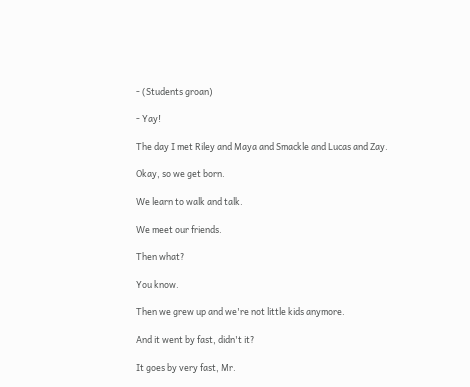- (Students groan)

- Yay!

The day I met Riley and Maya and Smackle and Lucas and Zay.

Okay, so we get born.

We learn to walk and talk.

We meet our friends.

Then what?

You know.

Then we grew up and we're not little kids anymore.

And it went by fast, didn't it?

It goes by very fast, Mr.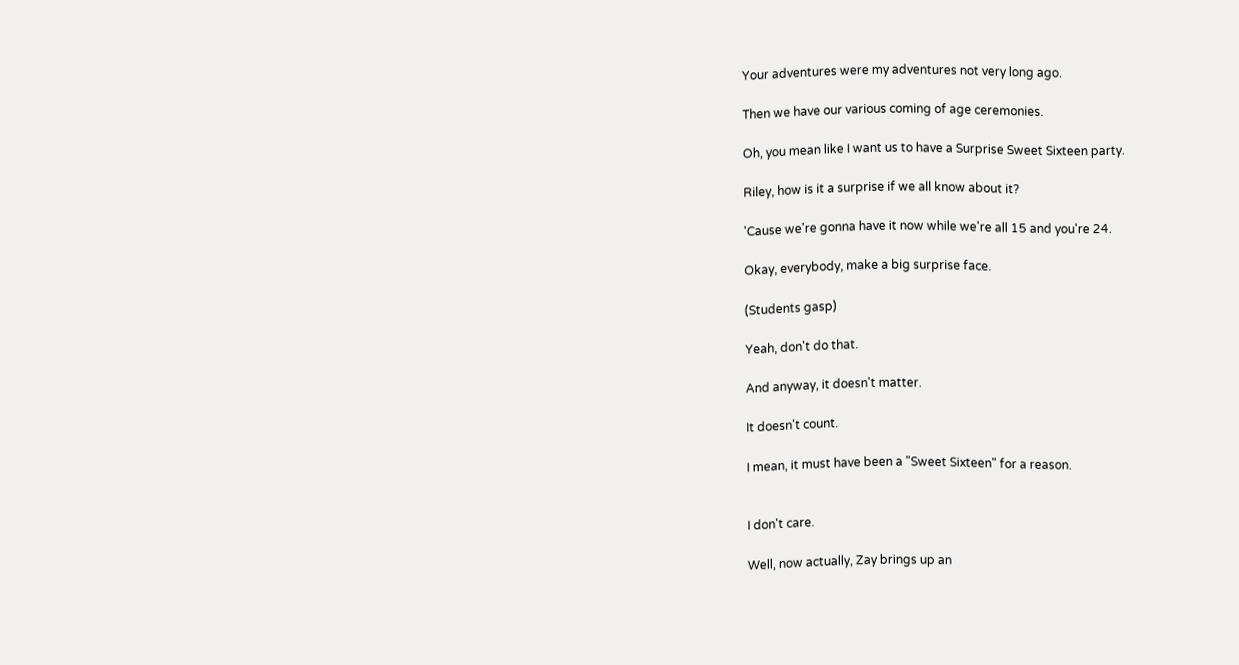Your adventures were my adventures not very long ago.

Then we have our various coming of age ceremonies.

Oh, you mean like I want us to have a Surprise Sweet Sixteen party.

Riley, how is it a surprise if we all know about it?

'Cause we're gonna have it now while we're all 15 and you're 24.

Okay, everybody, make a big surprise face.

(Students gasp)

Yeah, don't do that.

And anyway, it doesn't matter.

It doesn't count.

I mean, it must have been a "Sweet Sixteen" for a reason.


I don't care.

Well, now actually, Zay brings up an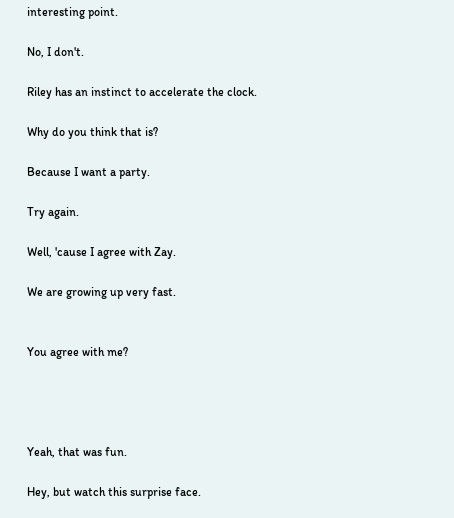interesting point.

No, I don't.

Riley has an instinct to accelerate the clock.

Why do you think that is?

Because I want a party.

Try again.

Well, 'cause I agree with Zay.

We are growing up very fast.


You agree with me?




Yeah, that was fun.

Hey, but watch this surprise face.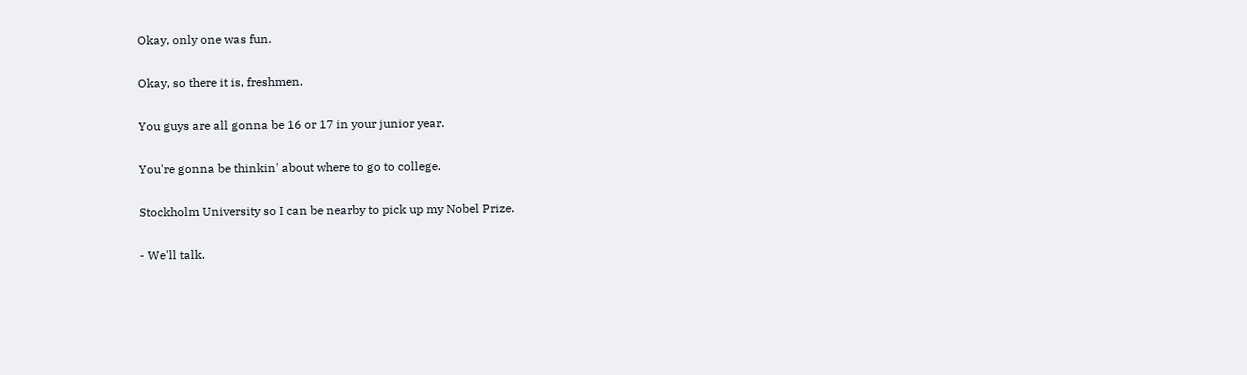Okay, only one was fun.

Okay, so there it is, freshmen.

You guys are all gonna be 16 or 17 in your junior year.

You're gonna be thinkin' about where to go to college.

Stockholm University so I can be nearby to pick up my Nobel Prize.

- We'll talk.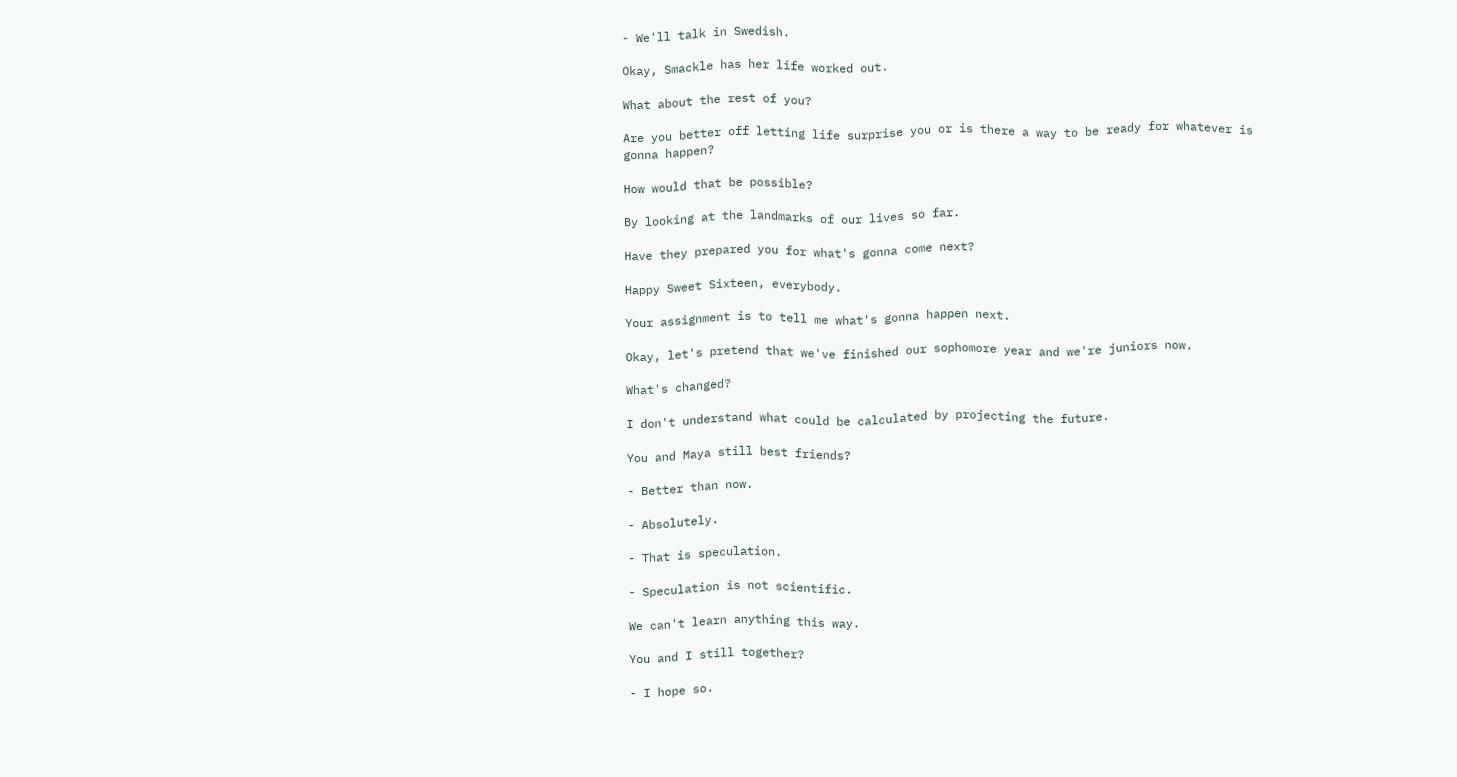- We'll talk in Swedish.

Okay, Smackle has her life worked out.

What about the rest of you?

Are you better off letting life surprise you or is there a way to be ready for whatever is gonna happen?

How would that be possible?

By looking at the landmarks of our lives so far.

Have they prepared you for what's gonna come next?

Happy Sweet Sixteen, everybody.

Your assignment is to tell me what's gonna happen next.

Okay, let's pretend that we've finished our sophomore year and we're juniors now.

What's changed?

I don't understand what could be calculated by projecting the future.

You and Maya still best friends?

- Better than now.

- Absolutely.

- That is speculation.

- Speculation is not scientific.

We can't learn anything this way.

You and I still together?

- I hope so.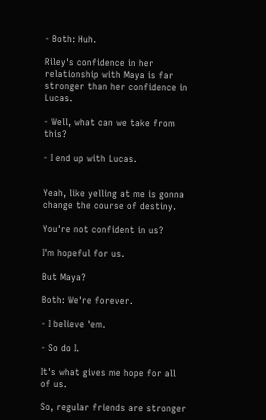- Both: Huh.

Riley's confidence in her relationship with Maya is far stronger than her confidence in Lucas.

- Well, what can we take from this?

- I end up with Lucas.


Yeah, like yelling at me is gonna change the course of destiny.

You're not confident in us?

I'm hopeful for us.

But Maya?

Both: We're forever.

- I believe 'em.

- So do I.

It's what gives me hope for all of us.

So, regular friends are stronger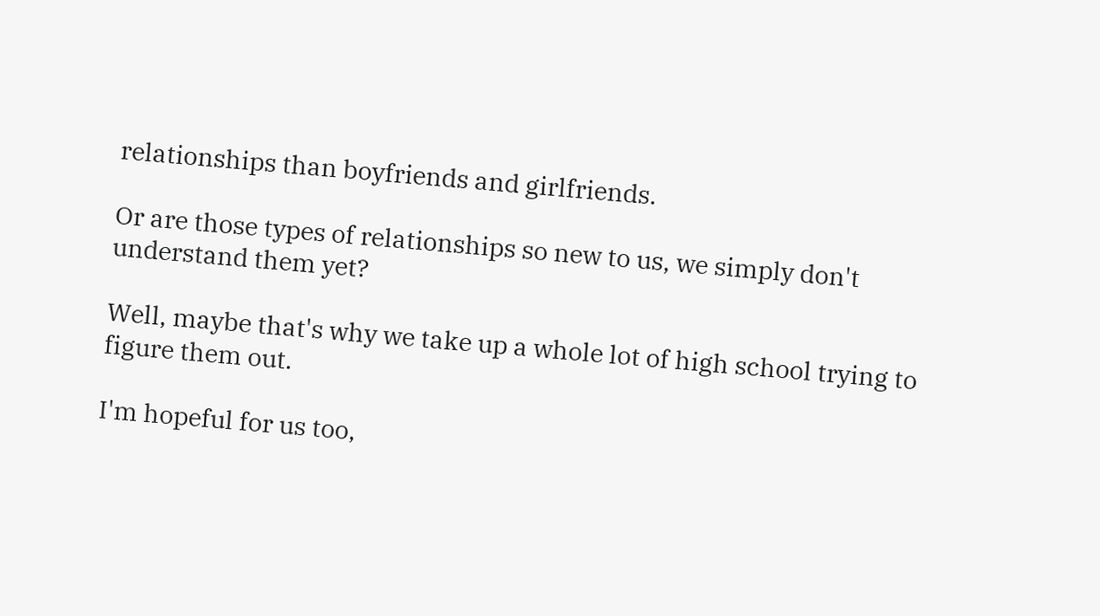relationships than boyfriends and girlfriends.

Or are those types of relationships so new to us, we simply don't understand them yet?

Well, maybe that's why we take up a whole lot of high school trying to figure them out.

I'm hopeful for us too,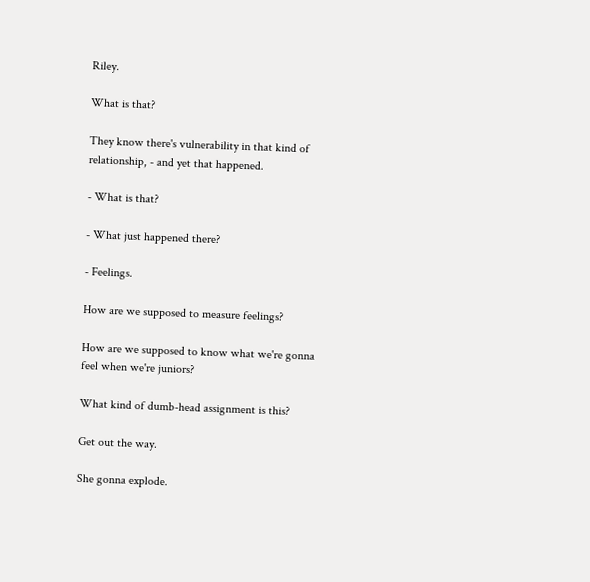Riley.

What is that?

They know there's vulnerability in that kind of relationship, - and yet that happened.

- What is that?

- What just happened there?

- Feelings.

How are we supposed to measure feelings?

How are we supposed to know what we're gonna feel when we're juniors?

What kind of dumb-head assignment is this?

Get out the way.

She gonna explode.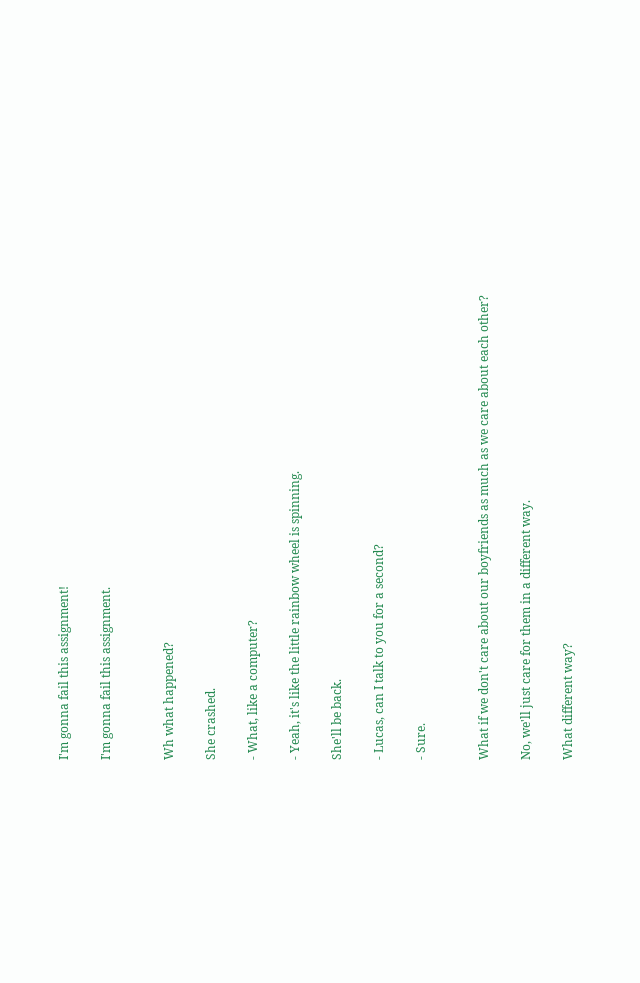I'm gonna fail this assignment!

I'm gonna fail this assignment.


Wh what happened?

She crashed.

- What, like a computer?

- Yeah, it's like the little rainbow wheel is spinning.

She'll be back.

- Lucas, can I talk to you for a second?

- Sure.


What if we don't care about our boyfriends as much as we care about each other?

No, we'll just care for them in a different way.

What different way?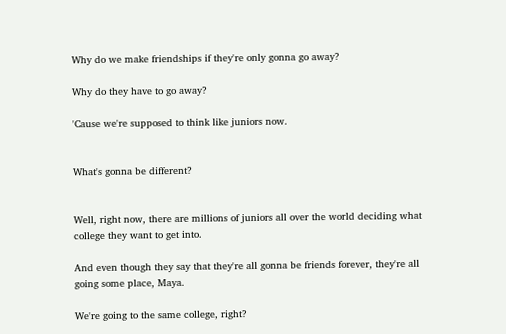Why do we make friendships if they're only gonna go away?

Why do they have to go away?

'Cause we're supposed to think like juniors now.


What's gonna be different?


Well, right now, there are millions of juniors all over the world deciding what college they want to get into.

And even though they say that they're all gonna be friends forever, they're all going some place, Maya.

We're going to the same college, right?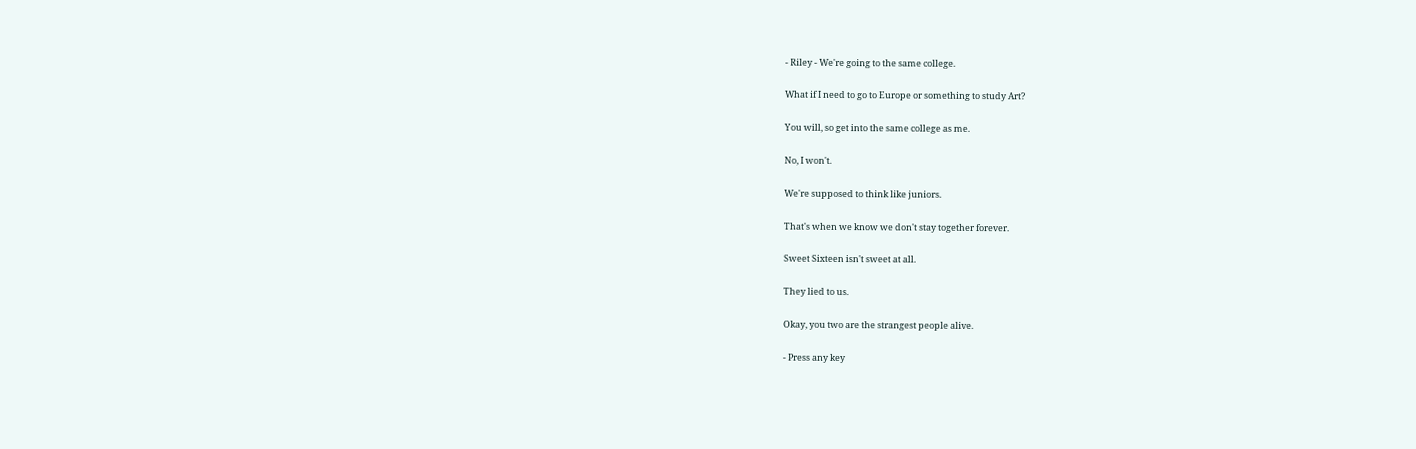- Riley - We're going to the same college.

What if I need to go to Europe or something to study Art?

You will, so get into the same college as me.

No, I won't.

We're supposed to think like juniors.

That's when we know we don't stay together forever.

Sweet Sixteen isn't sweet at all.

They lied to us.

Okay, you two are the strangest people alive.

- Press any key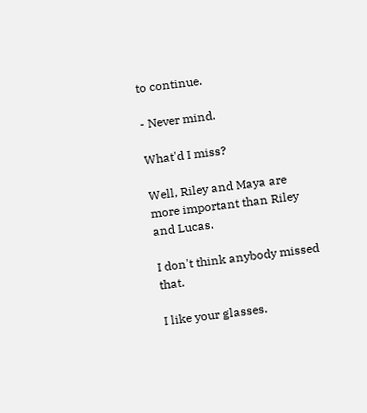to continue.

- Never mind.

What'd I miss?

Well, Riley and Maya are more important than Riley and Lucas.

I don't think anybody missed that.

I like your glasses.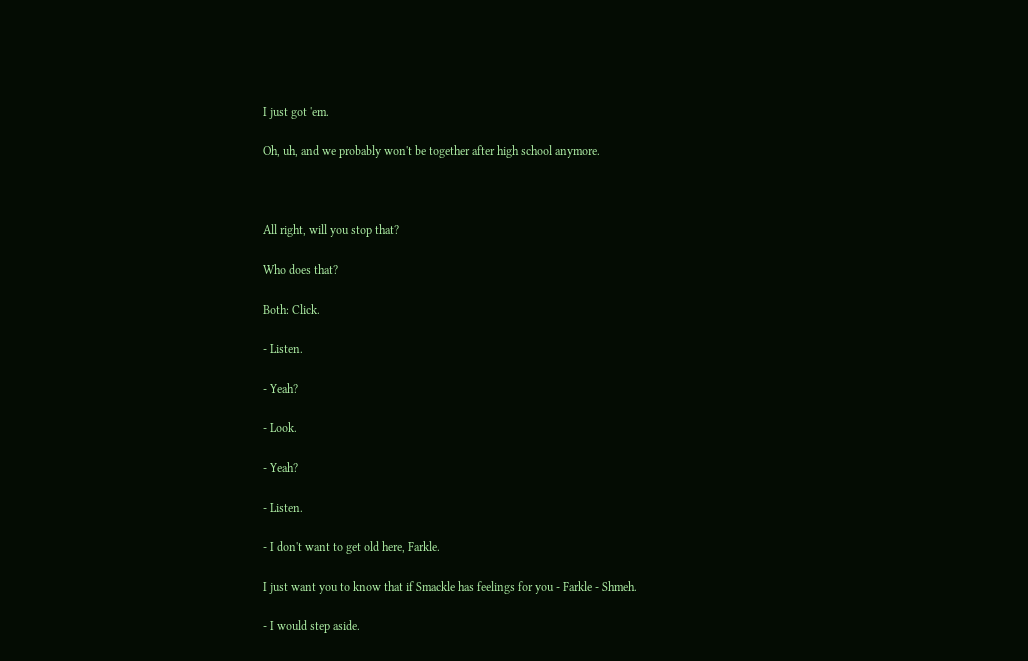I just got 'em.

Oh, uh, and we probably won't be together after high school anymore.



All right, will you stop that?

Who does that?

Both: Click.

- Listen.

- Yeah?

- Look.

- Yeah?

- Listen.

- I don't want to get old here, Farkle.

I just want you to know that if Smackle has feelings for you - Farkle - Shmeh.

- I would step aside.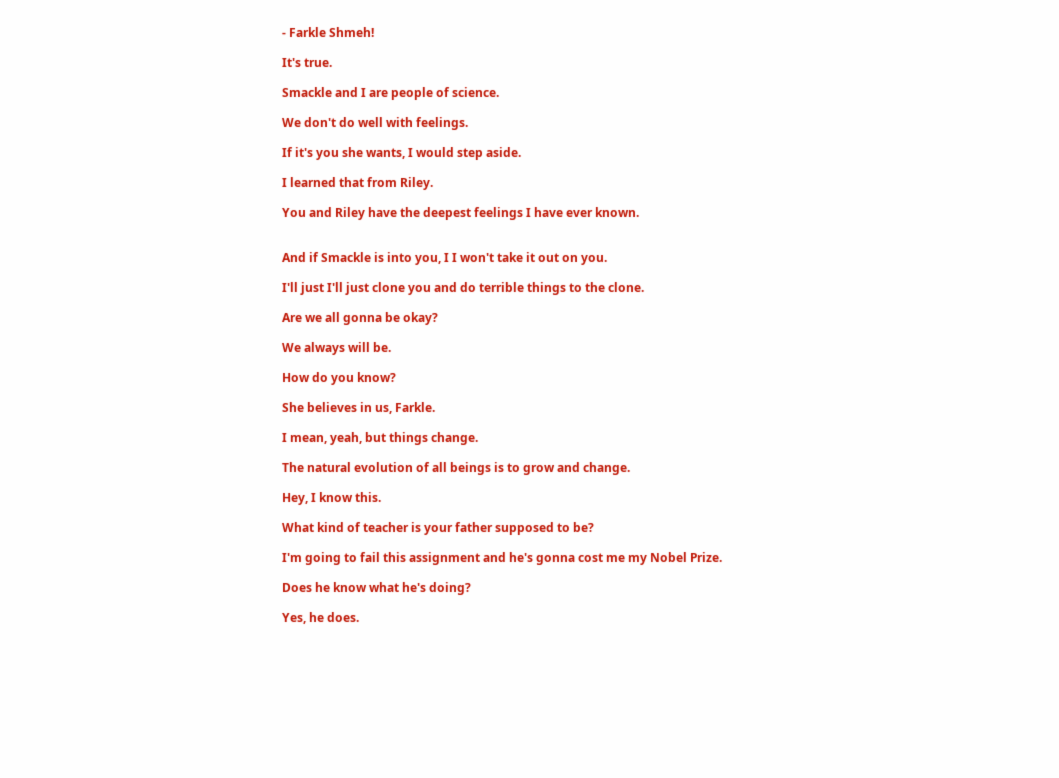- Farkle Shmeh!

It's true.

Smackle and I are people of science.

We don't do well with feelings.

If it's you she wants, I would step aside.

I learned that from Riley.

You and Riley have the deepest feelings I have ever known.


And if Smackle is into you, I I won't take it out on you.

I'll just I'll just clone you and do terrible things to the clone.

Are we all gonna be okay?

We always will be.

How do you know?

She believes in us, Farkle.

I mean, yeah, but things change.

The natural evolution of all beings is to grow and change.

Hey, I know this.

What kind of teacher is your father supposed to be?

I'm going to fail this assignment and he's gonna cost me my Nobel Prize.

Does he know what he's doing?

Yes, he does.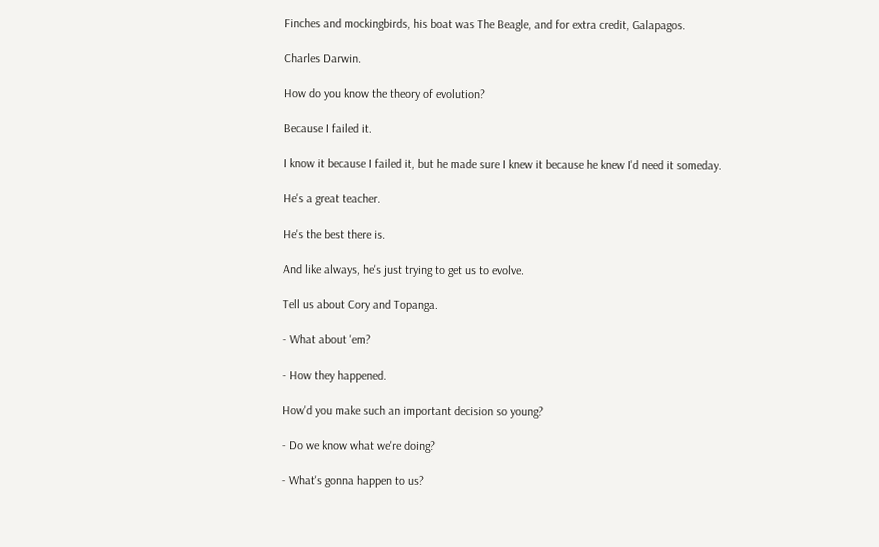Finches and mockingbirds, his boat was The Beagle, and for extra credit, Galapagos.

Charles Darwin.

How do you know the theory of evolution?

Because I failed it.

I know it because I failed it, but he made sure I knew it because he knew I'd need it someday.

He's a great teacher.

He's the best there is.

And like always, he's just trying to get us to evolve.

Tell us about Cory and Topanga.

- What about 'em?

- How they happened.

How'd you make such an important decision so young?

- Do we know what we're doing?

- What's gonna happen to us?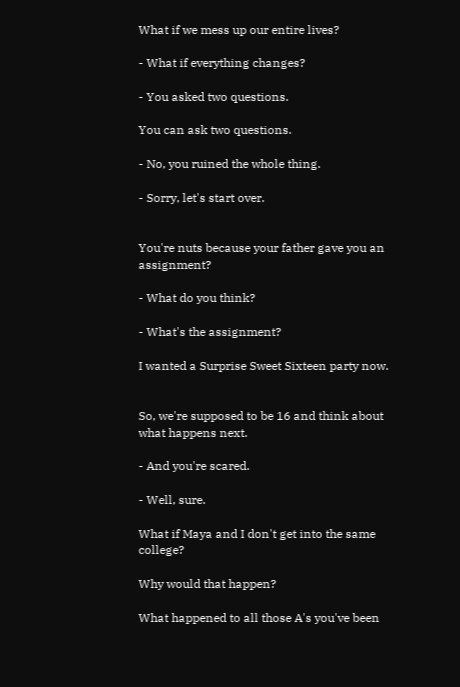What if we mess up our entire lives?

- What if everything changes?

- You asked two questions.

You can ask two questions.

- No, you ruined the whole thing.

- Sorry, let's start over.


You're nuts because your father gave you an assignment?

- What do you think?

- What's the assignment?

I wanted a Surprise Sweet Sixteen party now.


So, we're supposed to be 16 and think about what happens next.

- And you're scared.

- Well, sure.

What if Maya and I don't get into the same college?

Why would that happen?

What happened to all those A's you've been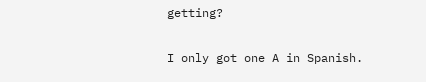getting?

I only got one A in Spanish.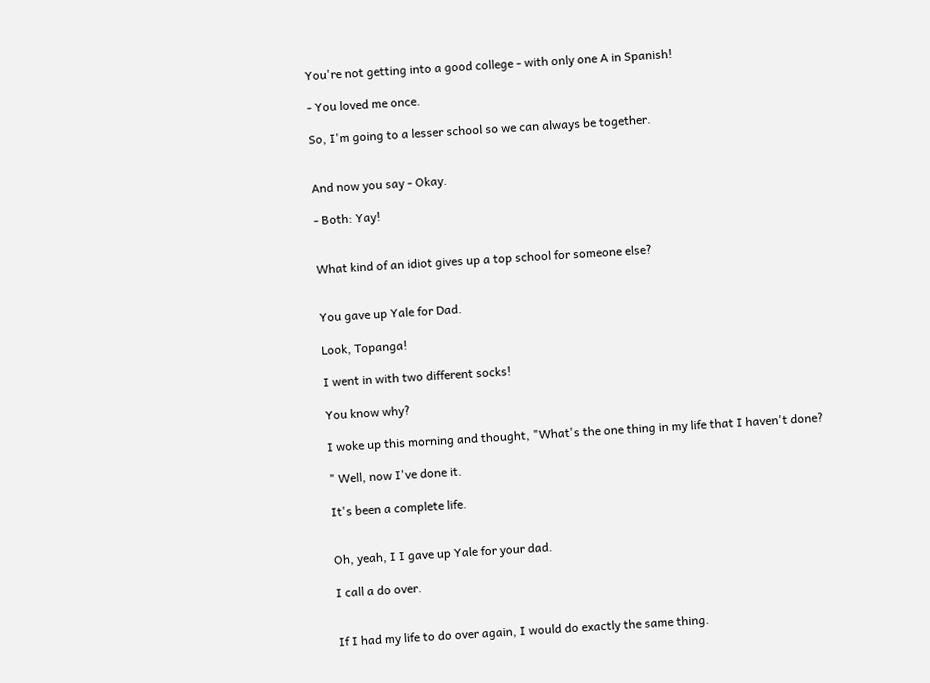You're not getting into a good college - with only one A in Spanish!

- You loved me once.

So, I'm going to a lesser school so we can always be together.


And now you say - Okay.

- Both: Yay!


What kind of an idiot gives up a top school for someone else?


You gave up Yale for Dad.

Look, Topanga!

I went in with two different socks!

You know why?

I woke up this morning and thought, "What's the one thing in my life that I haven't done?

" Well, now I've done it.

It's been a complete life.


Oh, yeah, I I gave up Yale for your dad.

I call a do over.


If I had my life to do over again, I would do exactly the same thing.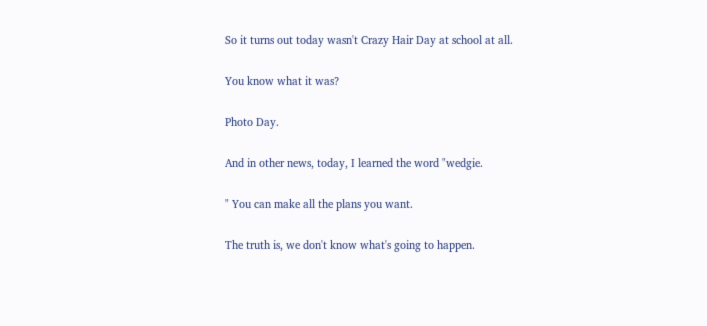So it turns out today wasn't Crazy Hair Day at school at all.

You know what it was?

Photo Day.

And in other news, today, I learned the word "wedgie.

" You can make all the plans you want.

The truth is, we don't know what's going to happen.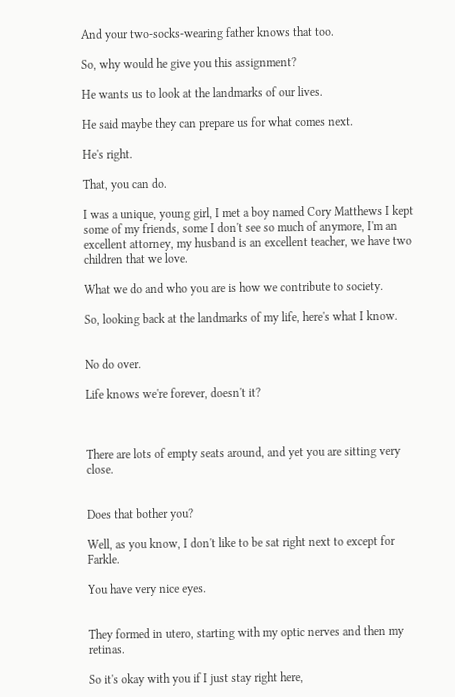And your two-socks-wearing father knows that too.

So, why would he give you this assignment?

He wants us to look at the landmarks of our lives.

He said maybe they can prepare us for what comes next.

He's right.

That, you can do.

I was a unique, young girl, I met a boy named Cory Matthews I kept some of my friends, some I don't see so much of anymore, I'm an excellent attorney, my husband is an excellent teacher, we have two children that we love.

What we do and who you are is how we contribute to society.

So, looking back at the landmarks of my life, here's what I know.


No do over.

Life knows we're forever, doesn't it?



There are lots of empty seats around, and yet you are sitting very close.


Does that bother you?

Well, as you know, I don't like to be sat right next to except for Farkle.

You have very nice eyes.


They formed in utero, starting with my optic nerves and then my retinas.

So it's okay with you if I just stay right here,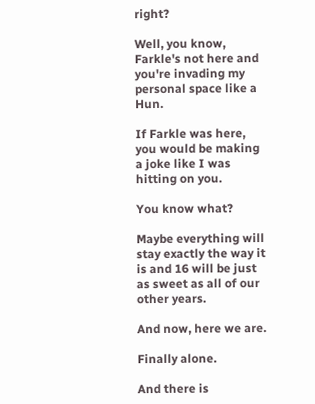right?

Well, you know, Farkle's not here and you're invading my personal space like a Hun.

If Farkle was here, you would be making a joke like I was hitting on you.

You know what?

Maybe everything will stay exactly the way it is and 16 will be just as sweet as all of our other years.

And now, here we are.

Finally alone.

And there is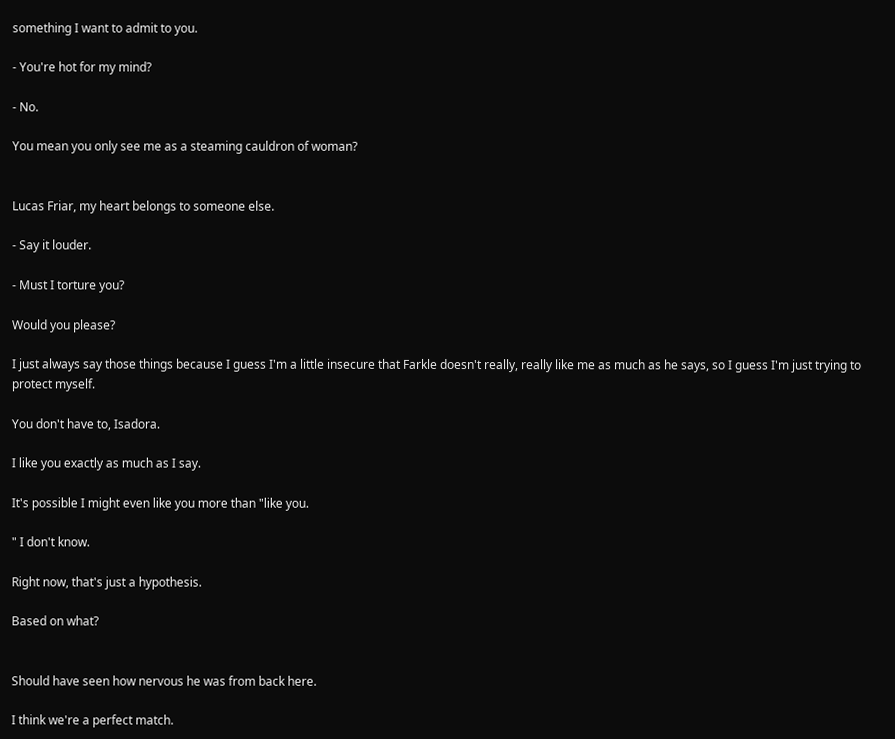something I want to admit to you.

- You're hot for my mind?

- No.

You mean you only see me as a steaming cauldron of woman?


Lucas Friar, my heart belongs to someone else.

- Say it louder.

- Must I torture you?

Would you please?

I just always say those things because I guess I'm a little insecure that Farkle doesn't really, really like me as much as he says, so I guess I'm just trying to protect myself.

You don't have to, Isadora.

I like you exactly as much as I say.

It's possible I might even like you more than "like you.

" I don't know.

Right now, that's just a hypothesis.

Based on what?


Should have seen how nervous he was from back here.

I think we're a perfect match.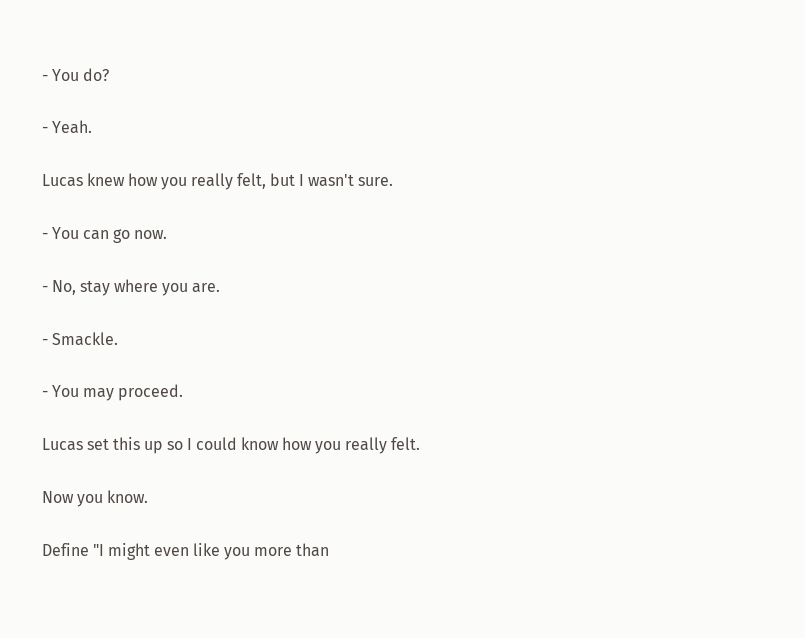- You do?

- Yeah.

Lucas knew how you really felt, but I wasn't sure.

- You can go now.

- No, stay where you are.

- Smackle.

- You may proceed.

Lucas set this up so I could know how you really felt.

Now you know.

Define "I might even like you more than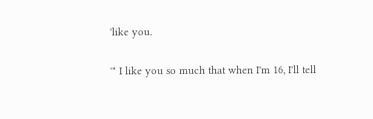'like you.

'" I like you so much that when I'm 16, I'll tell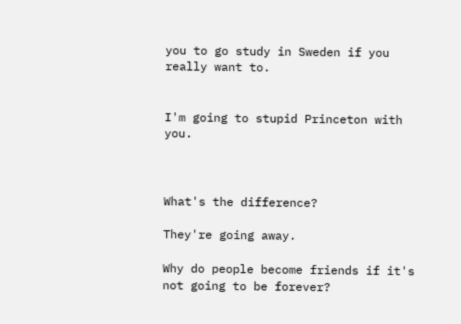you to go study in Sweden if you really want to.


I'm going to stupid Princeton with you.



What's the difference?

They're going away.

Why do people become friends if it's not going to be forever?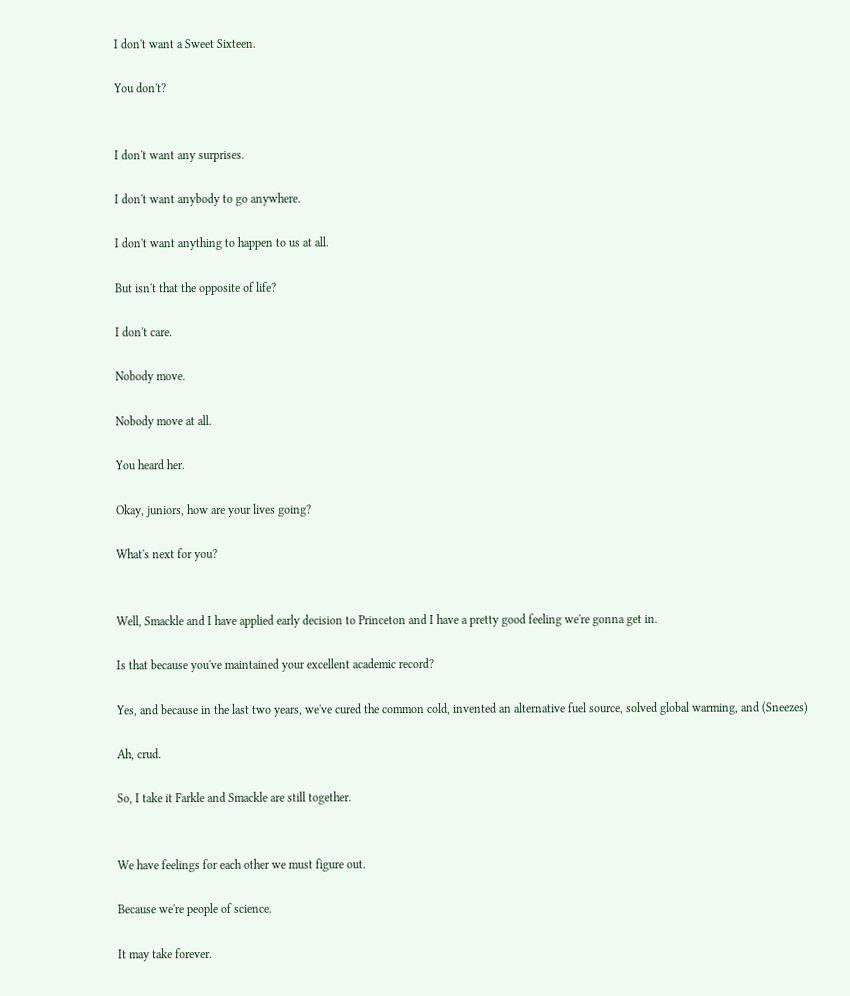I don't want a Sweet Sixteen.

You don't?


I don't want any surprises.

I don't want anybody to go anywhere.

I don't want anything to happen to us at all.

But isn't that the opposite of life?

I don't care.

Nobody move.

Nobody move at all.

You heard her.

Okay, juniors, how are your lives going?

What's next for you?


Well, Smackle and I have applied early decision to Princeton and I have a pretty good feeling we're gonna get in.

Is that because you've maintained your excellent academic record?

Yes, and because in the last two years, we've cured the common cold, invented an alternative fuel source, solved global warming, and (Sneezes)

Ah, crud.

So, I take it Farkle and Smackle are still together.


We have feelings for each other we must figure out.

Because we're people of science.

It may take forever.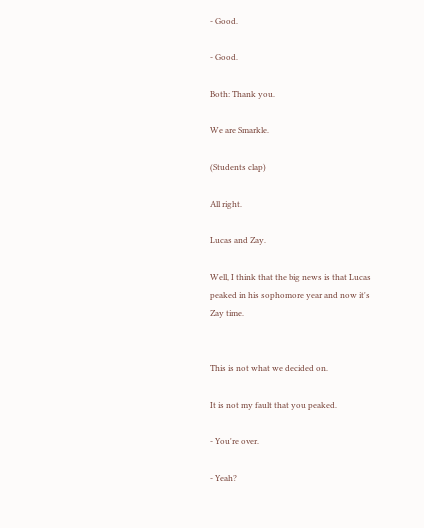- Good.

- Good.

Both: Thank you.

We are Smarkle.

(Students clap)

All right.

Lucas and Zay.

Well, I think that the big news is that Lucas peaked in his sophomore year and now it's Zay time.


This is not what we decided on.

It is not my fault that you peaked.

- You're over.

- Yeah?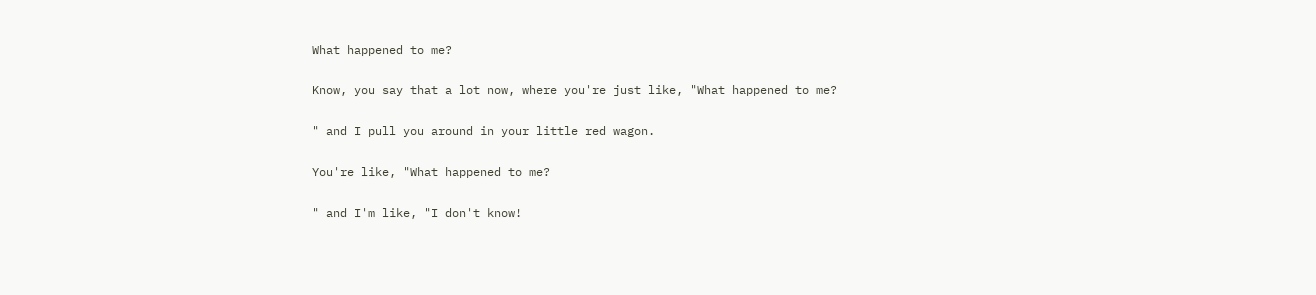What happened to me?

Know, you say that a lot now, where you're just like, "What happened to me?

" and I pull you around in your little red wagon.

You're like, "What happened to me?

" and I'm like, "I don't know!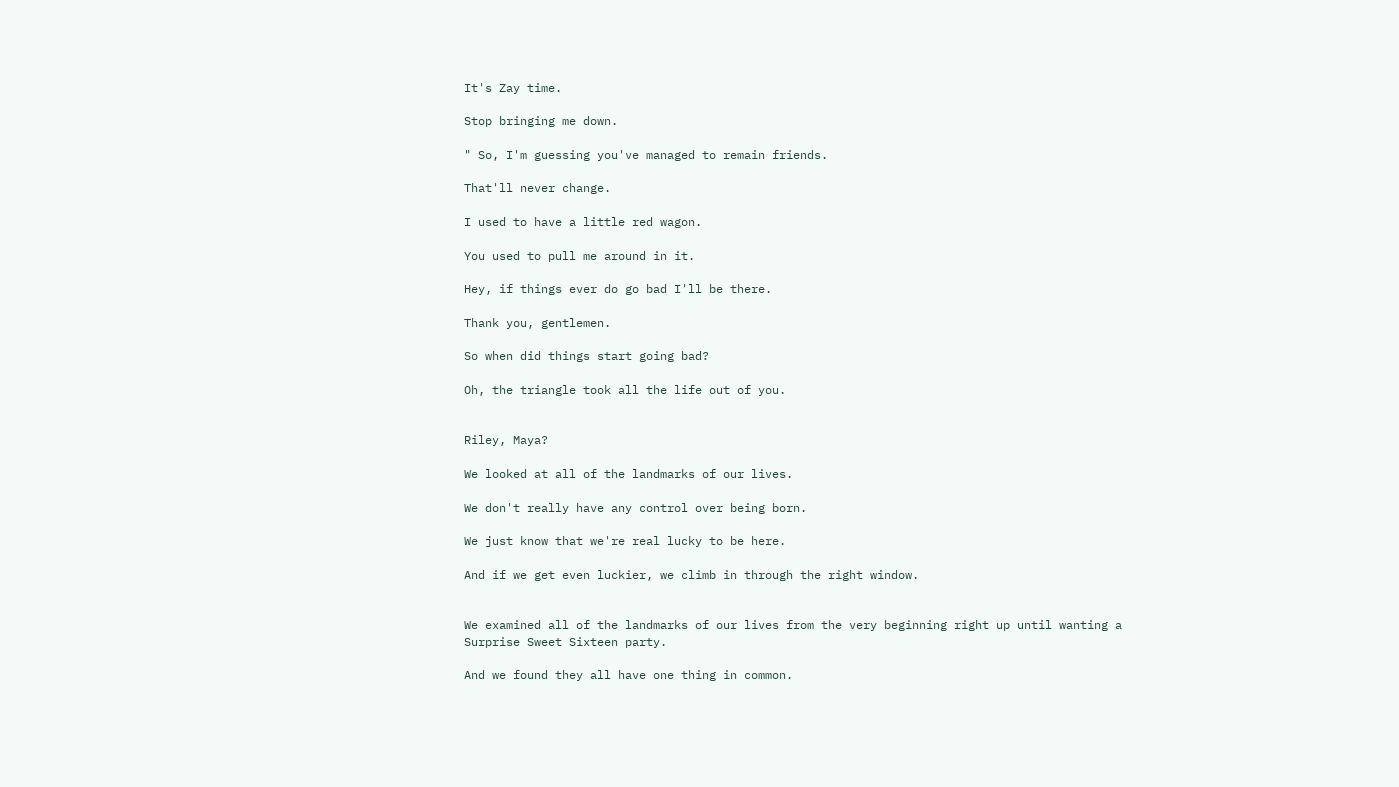It's Zay time.

Stop bringing me down.

" So, I'm guessing you've managed to remain friends.

That'll never change.

I used to have a little red wagon.

You used to pull me around in it.

Hey, if things ever do go bad I'll be there.

Thank you, gentlemen.

So when did things start going bad?

Oh, the triangle took all the life out of you.


Riley, Maya?

We looked at all of the landmarks of our lives.

We don't really have any control over being born.

We just know that we're real lucky to be here.

And if we get even luckier, we climb in through the right window.


We examined all of the landmarks of our lives from the very beginning right up until wanting a Surprise Sweet Sixteen party.

And we found they all have one thing in common.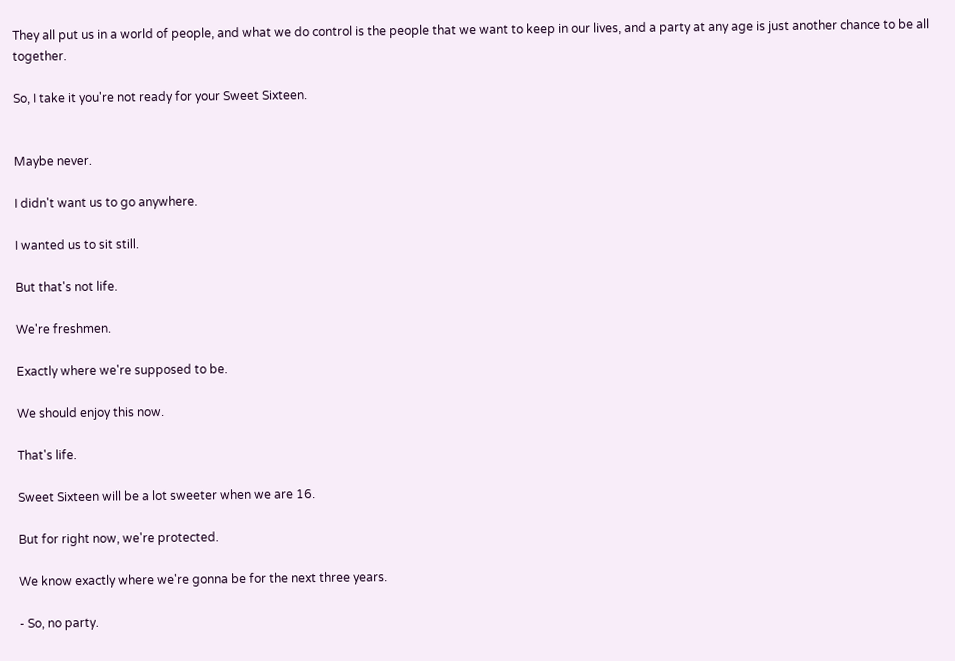They all put us in a world of people, and what we do control is the people that we want to keep in our lives, and a party at any age is just another chance to be all together.

So, I take it you're not ready for your Sweet Sixteen.


Maybe never.

I didn't want us to go anywhere.

I wanted us to sit still.

But that's not life.

We're freshmen.

Exactly where we're supposed to be.

We should enjoy this now.

That's life.

Sweet Sixteen will be a lot sweeter when we are 16.

But for right now, we're protected.

We know exactly where we're gonna be for the next three years.

- So, no party.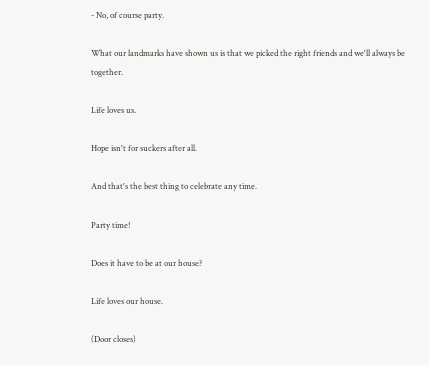- No, of course party.

What our landmarks have shown us is that we picked the right friends and we'll always be together.

Life loves us.

Hope isn't for suckers after all.

And that's the best thing to celebrate any time.

Party time!

Does it have to be at our house?

Life loves our house.

(Door closes)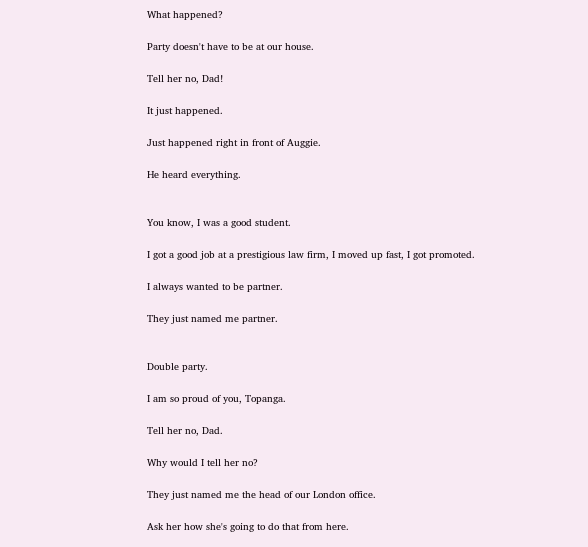What happened?

Party doesn't have to be at our house.

Tell her no, Dad!

It just happened.

Just happened right in front of Auggie.

He heard everything.


You know, I was a good student.

I got a good job at a prestigious law firm, I moved up fast, I got promoted.

I always wanted to be partner.

They just named me partner.


Double party.

I am so proud of you, Topanga.

Tell her no, Dad.

Why would I tell her no?

They just named me the head of our London office.

Ask her how she's going to do that from here.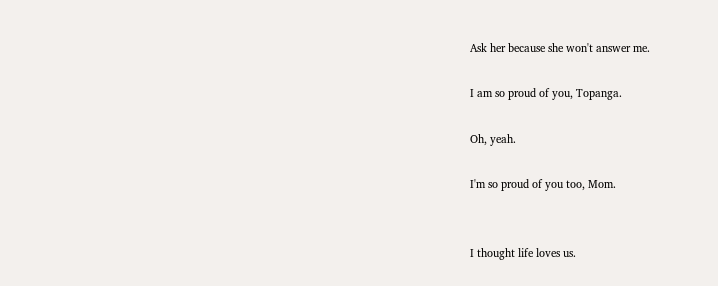Ask her because she won't answer me.

I am so proud of you, Topanga.

Oh, yeah.

I'm so proud of you too, Mom.


I thought life loves us.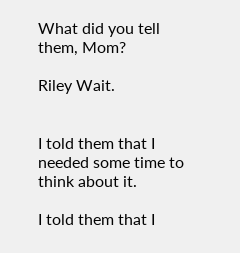What did you tell them, Mom?

Riley Wait.


I told them that I needed some time to think about it.

I told them that I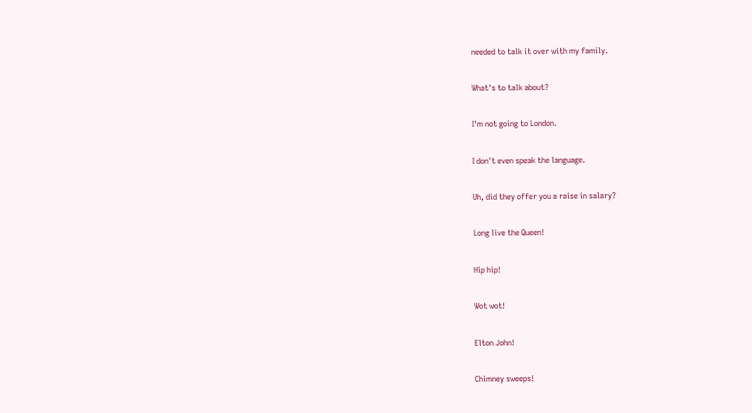needed to talk it over with my family.

What's to talk about?

I'm not going to London.

I don't even speak the language.

Uh, did they offer you a raise in salary?

Long live the Queen!

Hip hip!

Wot wot!

Elton John!

Chimney sweeps!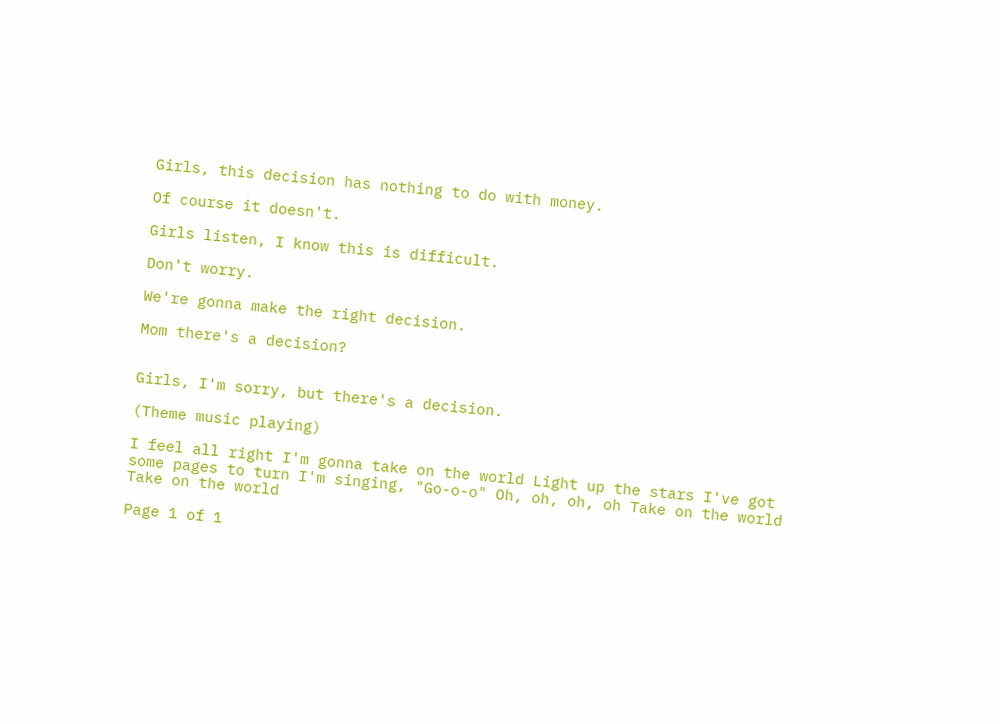Girls, this decision has nothing to do with money.

Of course it doesn't.

Girls listen, I know this is difficult.

Don't worry.

We're gonna make the right decision.

Mom there's a decision?


Girls, I'm sorry, but there's a decision.

(Theme music playing)

I feel all right I'm gonna take on the world Light up the stars I've got some pages to turn I'm singing, "Go-o-o" Oh, oh, oh, oh Take on the world Take on the world

Page 1 of 1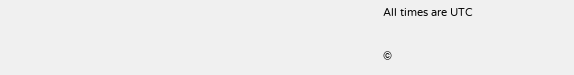All times are UTC

©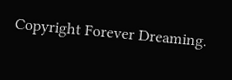Copyright Forever Dreaming.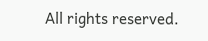All rights reserved.